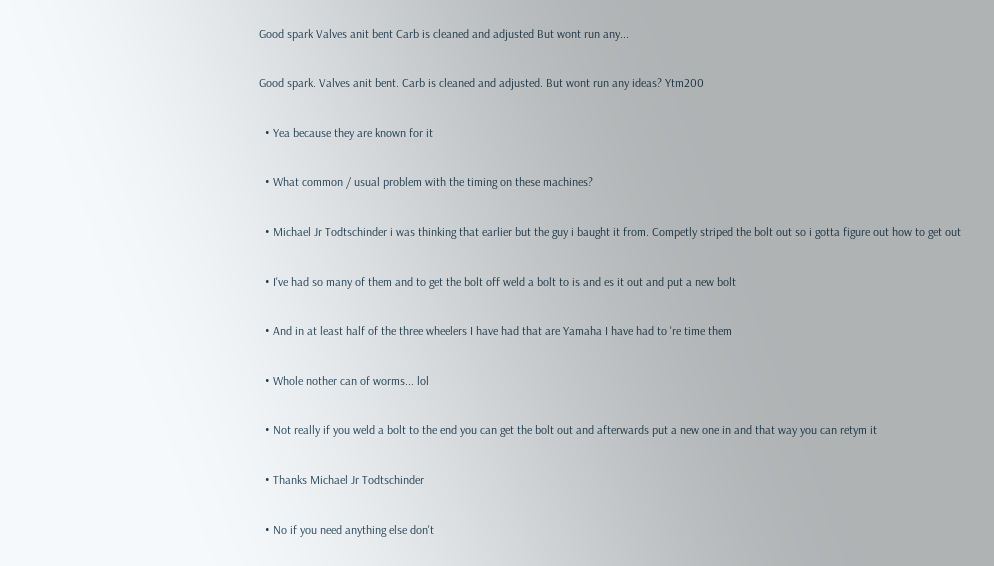Good spark Valves anit bent Carb is cleaned and adjusted But wont run any...

Good spark. Valves anit bent. Carb is cleaned and adjusted. But wont run any ideas? Ytm200

  • Yea because they are known for it

  • What common / usual problem with the timing on these machines?

  • Michael Jr Todtschinder i was thinking that earlier but the guy i baught it from. Competly striped the bolt out so i gotta figure out how to get out

  • I've had so many of them and to get the bolt off weld a bolt to is and es it out and put a new bolt

  • And in at least half of the three wheelers I have had that are Yamaha I have had to 're time them

  • Whole nother can of worms... lol

  • Not really if you weld a bolt to the end you can get the bolt out and afterwards put a new one in and that way you can retym it

  • Thanks Michael Jr Todtschinder

  • No if you need anything else don't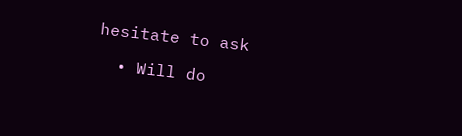hesitate to ask

  • Will do